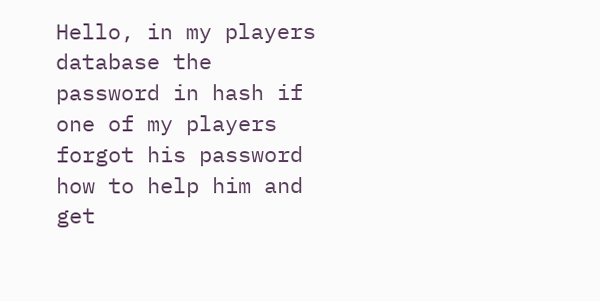Hello, in my players database the password in hash if one of my players forgot his password how to help him and get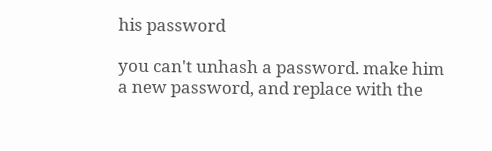his password

you can't unhash a password. make him a new password, and replace with the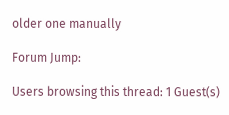older one manually

Forum Jump:

Users browsing this thread: 1 Guest(s)